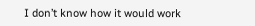I don’t know how it would work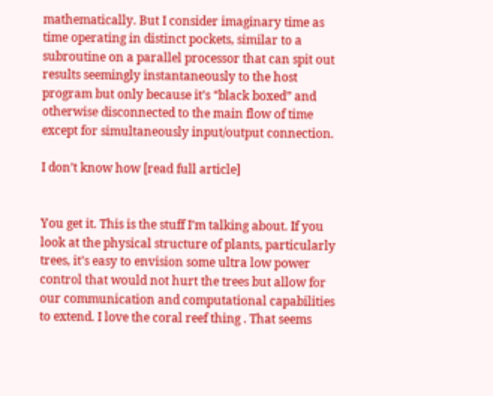mathematically. But I consider imaginary time as time operating in distinct pockets, similar to a subroutine on a parallel processor that can spit out results seemingly instantaneously to the host program but only because it’s “black boxed” and otherwise disconnected to the main flow of time except for simultaneously input/output connection.

I don’t know how [read full article]


You get it. This is the stuff I’m talking about. If you look at the physical structure of plants, particularly trees, it’s easy to envision some ultra low power control that would not hurt the trees but allow for our communication and computational capabilities to extend. I love the coral reef thing . That seems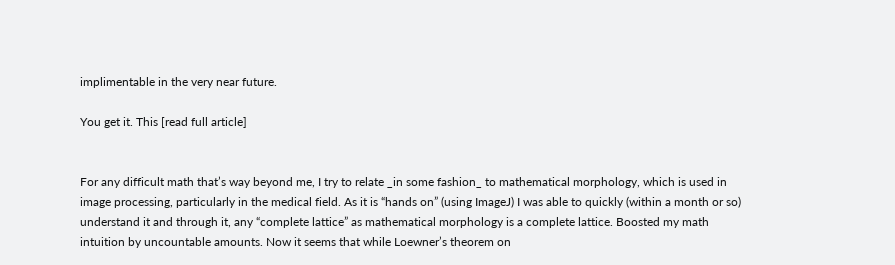implimentable in the very near future.

You get it. This [read full article]


For any difficult math that’s way beyond me, I try to relate _in some fashion_ to mathematical morphology, which is used in image processing, particularly in the medical field. As it is “hands on” (using ImageJ) I was able to quickly (within a month or so) understand it and through it, any “complete lattice” as mathematical morphology is a complete lattice. Boosted my math intuition by uncountable amounts. Now it seems that while Loewner’s theorem on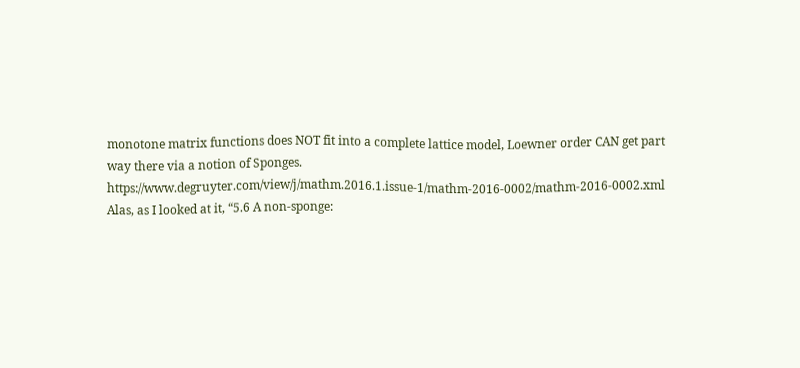monotone matrix functions does NOT fit into a complete lattice model, Loewner order CAN get part way there via a notion of Sponges. https://www.degruyter.com/view/j/mathm.2016.1.issue-1/mathm-2016-0002/mathm-2016-0002.xml Alas, as I looked at it, “5.6 A non-sponge: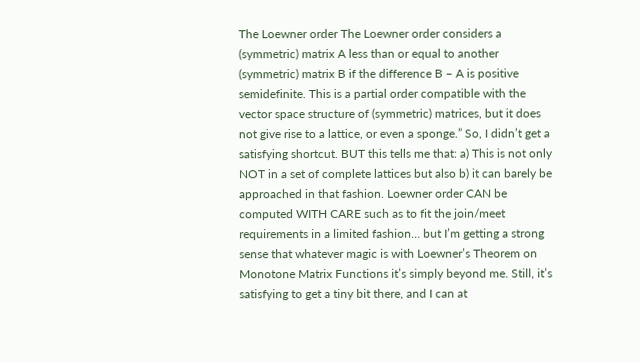The Loewner order The Loewner order considers a (symmetric) matrix A less than or equal to another (symmetric) matrix B if the difference B – A is positive semidefinite. This is a partial order compatible with the vector space structure of (symmetric) matrices, but it does not give rise to a lattice, or even a sponge.” So, I didn’t get a satisfying shortcut. BUT this tells me that: a) This is not only NOT in a set of complete lattices but also b) it can barely be approached in that fashion. Loewner order CAN be computed WITH CARE such as to fit the join/meet requirements in a limited fashion… but I’m getting a strong sense that whatever magic is with Loewner’s Theorem on Monotone Matrix Functions it’s simply beyond me. Still, it’s satisfying to get a tiny bit there, and I can at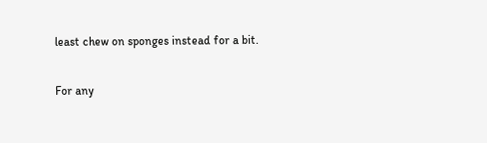least chew on sponges instead for a bit.

For any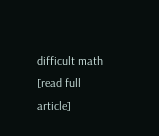difficult math
[read full article]